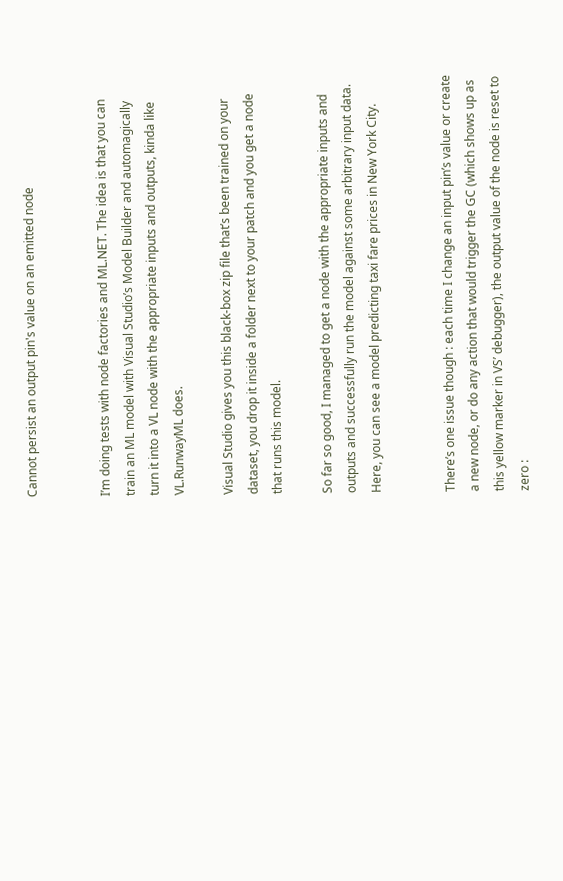Cannot persist an output pin's value on an emitted node


I’m doing tests with node factories and ML.NET. The idea is that you can train an ML model with Visual Studio’s Model Builder and automagically turn it into a VL node with the appropriate inputs and outputs, kinda like VL.RunwayML does.

Visual Studio gives you this black-box zip file that’s been trained on your dataset, you drop it inside a folder next to your patch and you get a node that runs this model.

So far so good, I managed to get a node with the appropriate inputs and outputs and successfully run the model against some arbitrary input data. Here, you can see a model predicting taxi fare prices in New York City.


There’s one issue though : each time I change an input pin’s value or create a new node, or do any action that would trigger the GC (which shows up as this yellow marker in VS’ debugger), the output value of the node is reset to zero :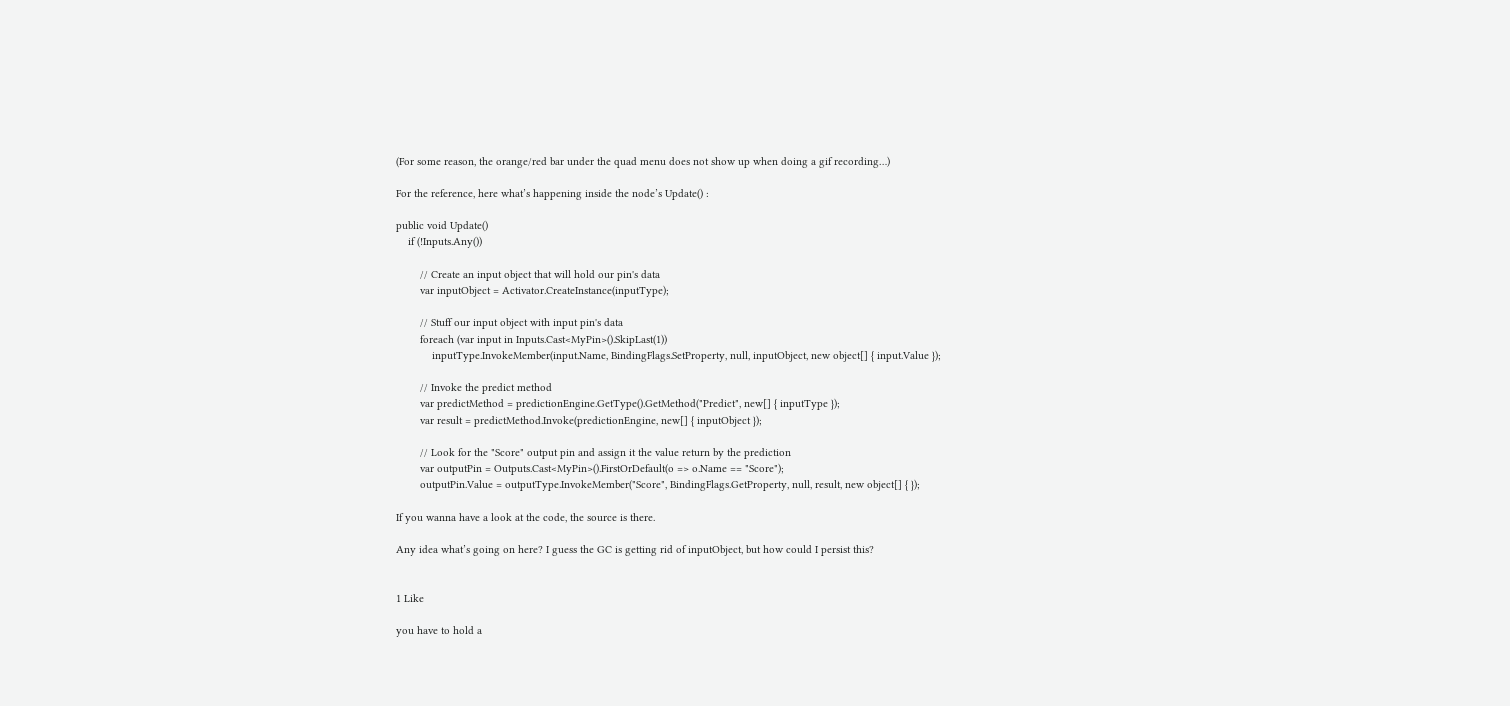(For some reason, the orange/red bar under the quad menu does not show up when doing a gif recording…)

For the reference, here what’s happening inside the node’s Update() :

public void Update()
    if (!Inputs.Any())

        // Create an input object that will hold our pin's data
        var inputObject = Activator.CreateInstance(inputType);

        // Stuff our input object with input pin's data
        foreach (var input in Inputs.Cast<MyPin>().SkipLast(1))
            inputType.InvokeMember(input.Name, BindingFlags.SetProperty, null, inputObject, new object[] { input.Value });

        // Invoke the predict method
        var predictMethod = predictionEngine.GetType().GetMethod("Predict", new[] { inputType });
        var result = predictMethod.Invoke(predictionEngine, new[] { inputObject });

        // Look for the "Score" output pin and assign it the value return by the prediction
        var outputPin = Outputs.Cast<MyPin>().FirstOrDefault(o => o.Name == "Score");
        outputPin.Value = outputType.InvokeMember("Score", BindingFlags.GetProperty, null, result, new object[] { });

If you wanna have a look at the code, the source is there.

Any idea what’s going on here? I guess the GC is getting rid of inputObject, but how could I persist this?


1 Like

you have to hold a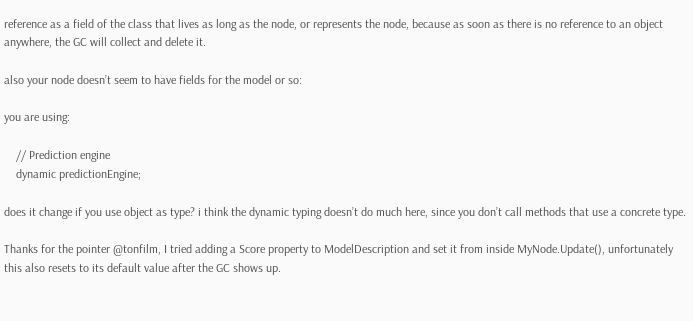reference as a field of the class that lives as long as the node, or represents the node, because as soon as there is no reference to an object anywhere, the GC will collect and delete it.

also your node doesn’t seem to have fields for the model or so:

you are using:

    // Prediction engine
    dynamic predictionEngine;

does it change if you use object as type? i think the dynamic typing doesn’t do much here, since you don’t call methods that use a concrete type.

Thanks for the pointer @tonfilm, I tried adding a Score property to ModelDescription and set it from inside MyNode.Update(), unfortunately this also resets to its default value after the GC shows up.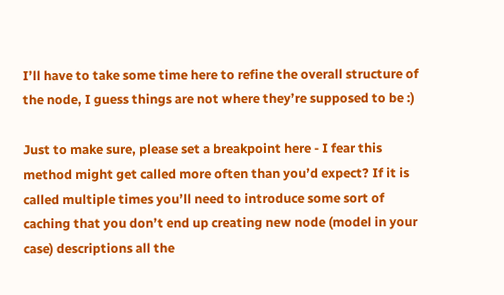I’ll have to take some time here to refine the overall structure of the node, I guess things are not where they’re supposed to be :)

Just to make sure, please set a breakpoint here - I fear this method might get called more often than you’d expect? If it is called multiple times you’ll need to introduce some sort of caching that you don’t end up creating new node (model in your case) descriptions all the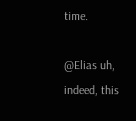time.

@Elias uh, indeed, this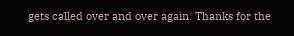gets called over and over again. Thanks for the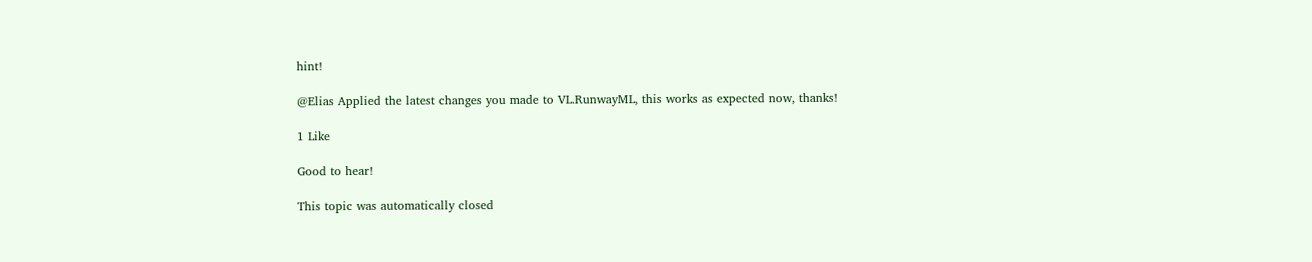hint!

@Elias Applied the latest changes you made to VL.RunwayML, this works as expected now, thanks!

1 Like

Good to hear!

This topic was automatically closed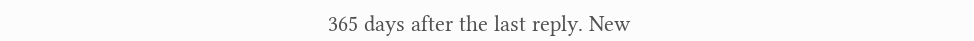365 days after the last reply. New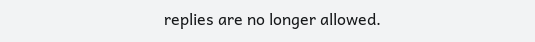replies are no longer allowed.